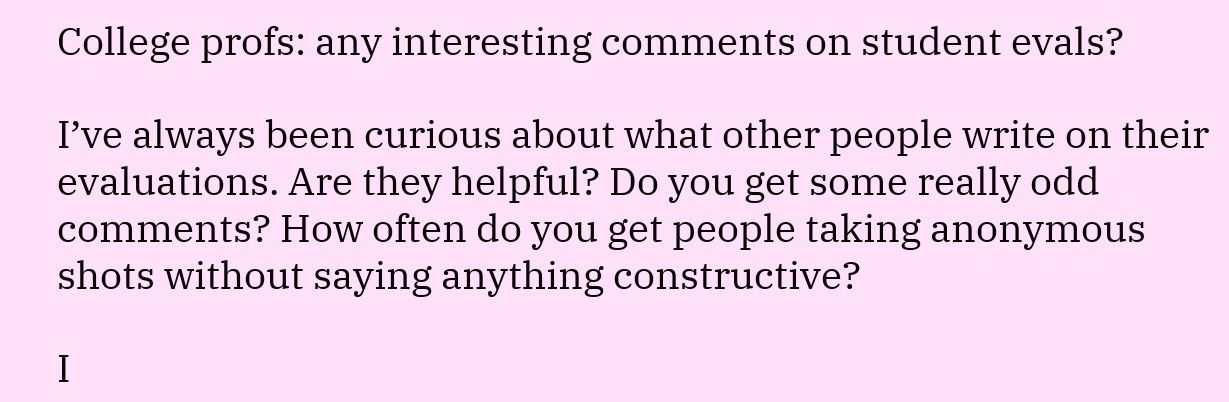College profs: any interesting comments on student evals?

I’ve always been curious about what other people write on their evaluations. Are they helpful? Do you get some really odd comments? How often do you get people taking anonymous shots without saying anything constructive?

I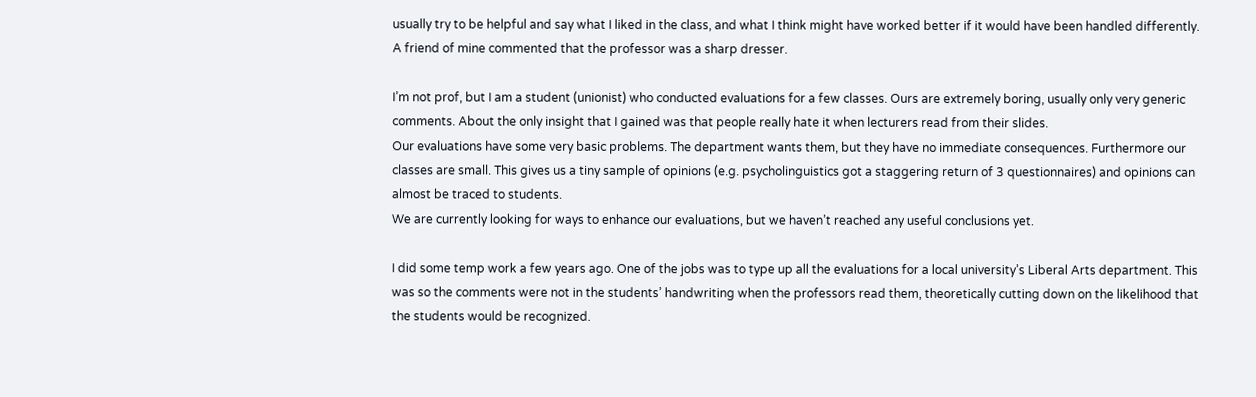usually try to be helpful and say what I liked in the class, and what I think might have worked better if it would have been handled differently. A friend of mine commented that the professor was a sharp dresser.

I’m not prof, but I am a student (unionist) who conducted evaluations for a few classes. Ours are extremely boring, usually only very generic comments. About the only insight that I gained was that people really hate it when lecturers read from their slides.
Our evaluations have some very basic problems. The department wants them, but they have no immediate consequences. Furthermore our classes are small. This gives us a tiny sample of opinions (e.g. psycholinguistics got a staggering return of 3 questionnaires) and opinions can almost be traced to students.
We are currently looking for ways to enhance our evaluations, but we haven’t reached any useful conclusions yet.

I did some temp work a few years ago. One of the jobs was to type up all the evaluations for a local university’s Liberal Arts department. This was so the comments were not in the students’ handwriting when the professors read them, theoretically cutting down on the likelihood that the students would be recognized.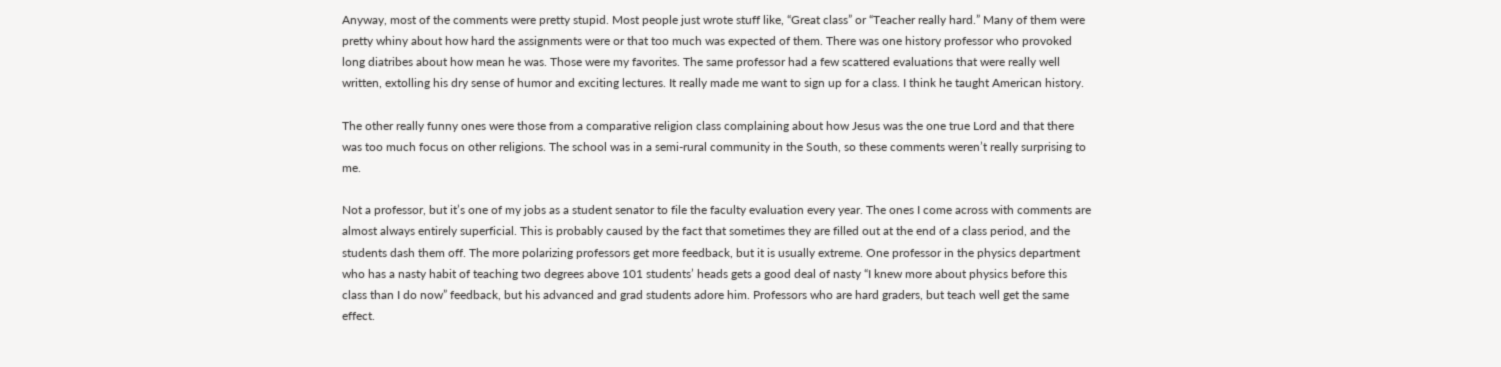Anyway, most of the comments were pretty stupid. Most people just wrote stuff like, “Great class” or “Teacher really hard.” Many of them were pretty whiny about how hard the assignments were or that too much was expected of them. There was one history professor who provoked long diatribes about how mean he was. Those were my favorites. The same professor had a few scattered evaluations that were really well written, extolling his dry sense of humor and exciting lectures. It really made me want to sign up for a class. I think he taught American history.

The other really funny ones were those from a comparative religion class complaining about how Jesus was the one true Lord and that there was too much focus on other religions. The school was in a semi-rural community in the South, so these comments weren’t really surprising to me.

Not a professor, but it’s one of my jobs as a student senator to file the faculty evaluation every year. The ones I come across with comments are almost always entirely superficial. This is probably caused by the fact that sometimes they are filled out at the end of a class period, and the students dash them off. The more polarizing professors get more feedback, but it is usually extreme. One professor in the physics department who has a nasty habit of teaching two degrees above 101 students’ heads gets a good deal of nasty “I knew more about physics before this class than I do now” feedback, but his advanced and grad students adore him. Professors who are hard graders, but teach well get the same effect.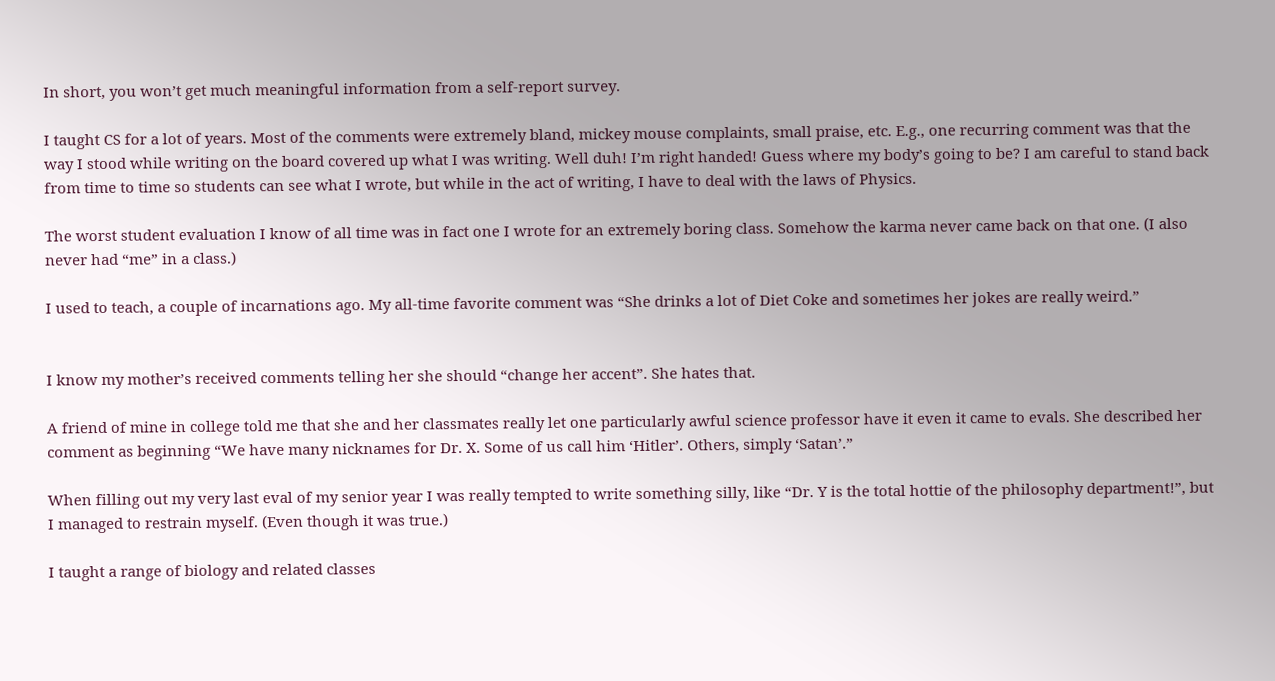In short, you won’t get much meaningful information from a self-report survey.

I taught CS for a lot of years. Most of the comments were extremely bland, mickey mouse complaints, small praise, etc. E.g., one recurring comment was that the way I stood while writing on the board covered up what I was writing. Well duh! I’m right handed! Guess where my body’s going to be? I am careful to stand back from time to time so students can see what I wrote, but while in the act of writing, I have to deal with the laws of Physics.

The worst student evaluation I know of all time was in fact one I wrote for an extremely boring class. Somehow the karma never came back on that one. (I also never had “me” in a class.)

I used to teach, a couple of incarnations ago. My all-time favorite comment was “She drinks a lot of Diet Coke and sometimes her jokes are really weird.”


I know my mother’s received comments telling her she should “change her accent”. She hates that.

A friend of mine in college told me that she and her classmates really let one particularly awful science professor have it even it came to evals. She described her comment as beginning “We have many nicknames for Dr. X. Some of us call him ‘Hitler’. Others, simply ‘Satan’.”

When filling out my very last eval of my senior year I was really tempted to write something silly, like “Dr. Y is the total hottie of the philosophy department!”, but I managed to restrain myself. (Even though it was true.)

I taught a range of biology and related classes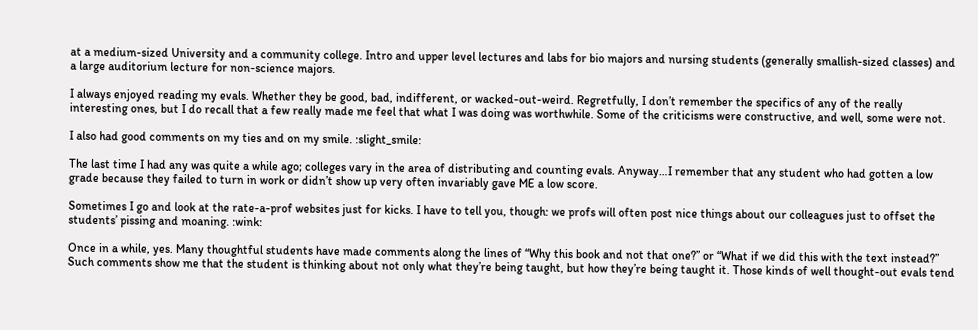at a medium-sized University and a community college. Intro and upper level lectures and labs for bio majors and nursing students (generally smallish-sized classes) and a large auditorium lecture for non-science majors.

I always enjoyed reading my evals. Whether they be good, bad, indifferent, or wacked-out-weird. Regretfully, I don’t remember the specifics of any of the really interesting ones, but I do recall that a few really made me feel that what I was doing was worthwhile. Some of the criticisms were constructive, and well, some were not.

I also had good comments on my ties and on my smile. :slight_smile:

The last time I had any was quite a while ago; colleges vary in the area of distributing and counting evals. Anyway…I remember that any student who had gotten a low grade because they failed to turn in work or didn’t show up very often invariably gave ME a low score.

Sometimes I go and look at the rate-a-prof websites just for kicks. I have to tell you, though: we profs will often post nice things about our colleagues just to offset the students’ pissing and moaning. :wink:

Once in a while, yes. Many thoughtful students have made comments along the lines of “Why this book and not that one?” or “What if we did this with the text instead?” Such comments show me that the student is thinking about not only what they’re being taught, but how they’re being taught it. Those kinds of well thought-out evals tend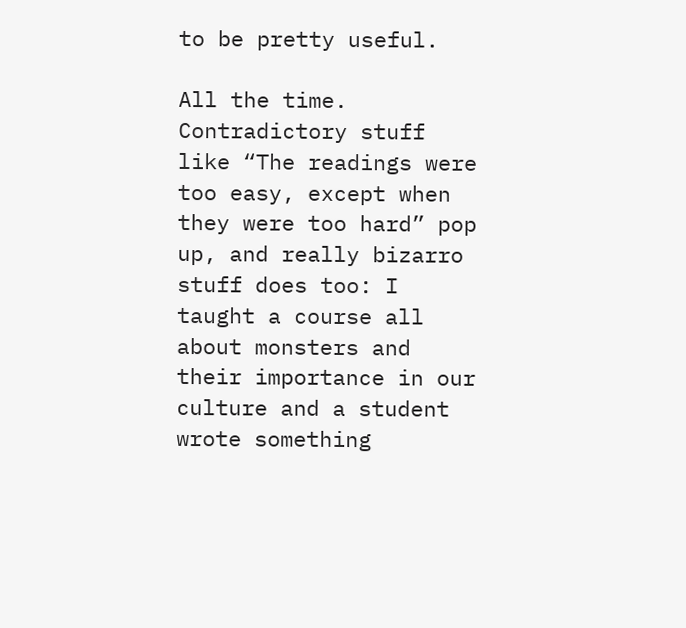to be pretty useful.

All the time. Contradictory stuff like “The readings were too easy, except when they were too hard” pop up, and really bizarro stuff does too: I taught a course all about monsters and their importance in our culture and a student wrote something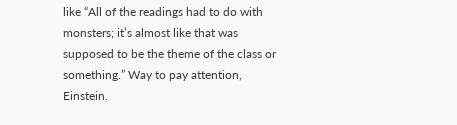like “All of the readings had to do with monsters; it’s almost like that was supposed to be the theme of the class or something.” Way to pay attention, Einstein.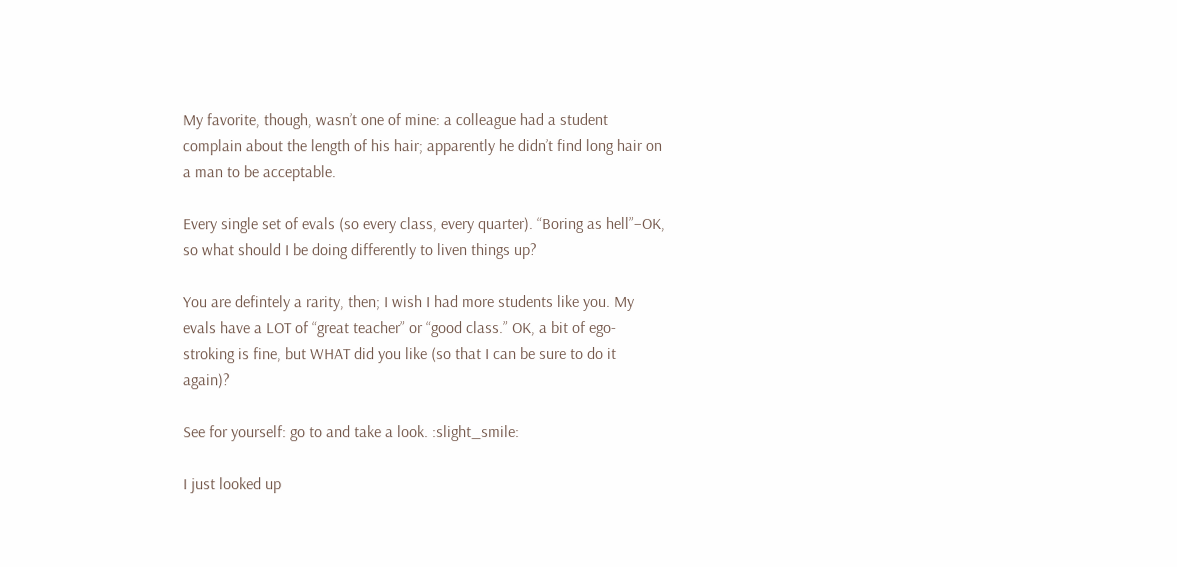My favorite, though, wasn’t one of mine: a colleague had a student complain about the length of his hair; apparently he didn’t find long hair on a man to be acceptable.

Every single set of evals (so every class, every quarter). “Boring as hell”–OK, so what should I be doing differently to liven things up?

You are defintely a rarity, then; I wish I had more students like you. My evals have a LOT of “great teacher” or “good class.” OK, a bit of ego-stroking is fine, but WHAT did you like (so that I can be sure to do it again)?

See for yourself: go to and take a look. :slight_smile:

I just looked up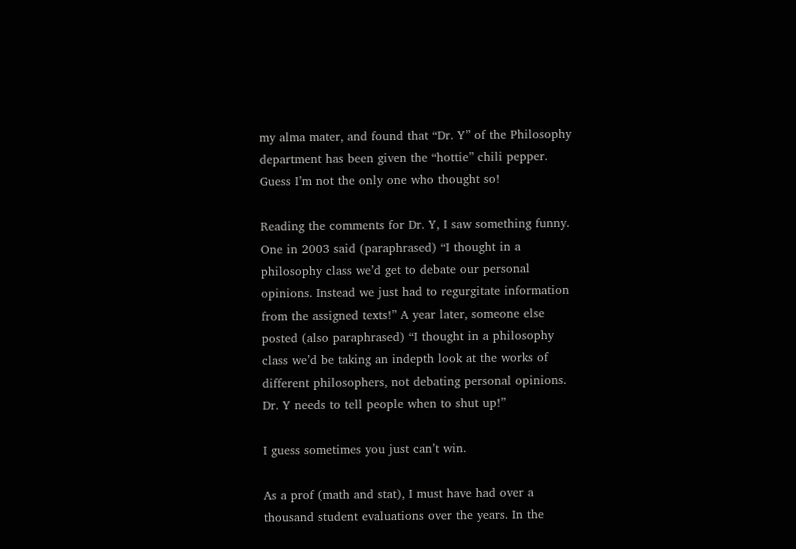my alma mater, and found that “Dr. Y” of the Philosophy department has been given the “hottie” chili pepper. Guess I’m not the only one who thought so!

Reading the comments for Dr. Y, I saw something funny. One in 2003 said (paraphrased) “I thought in a philosophy class we’d get to debate our personal opinions. Instead we just had to regurgitate information from the assigned texts!” A year later, someone else posted (also paraphrased) “I thought in a philosophy class we’d be taking an indepth look at the works of different philosophers, not debating personal opinions. Dr. Y needs to tell people when to shut up!”

I guess sometimes you just can’t win.

As a prof (math and stat), I must have had over a thousand student evaluations over the years. In the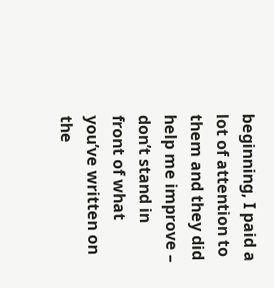beginning, I paid a lot of attention to them and they did help me improve – don’t stand in front of what you’ve written on the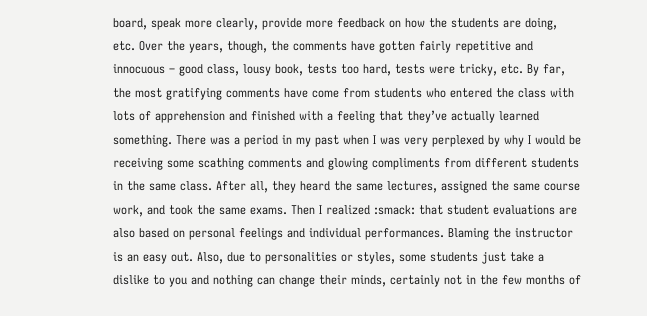board, speak more clearly, provide more feedback on how the students are doing, etc. Over the years, though, the comments have gotten fairly repetitive and innocuous – good class, lousy book, tests too hard, tests were tricky, etc. By far, the most gratifying comments have come from students who entered the class with lots of apprehension and finished with a feeling that they’ve actually learned something. There was a period in my past when I was very perplexed by why I would be receiving some scathing comments and glowing compliments from different students in the same class. After all, they heard the same lectures, assigned the same course work, and took the same exams. Then I realized :smack: that student evaluations are also based on personal feelings and individual performances. Blaming the instructor is an easy out. Also, due to personalities or styles, some students just take a dislike to you and nothing can change their minds, certainly not in the few months of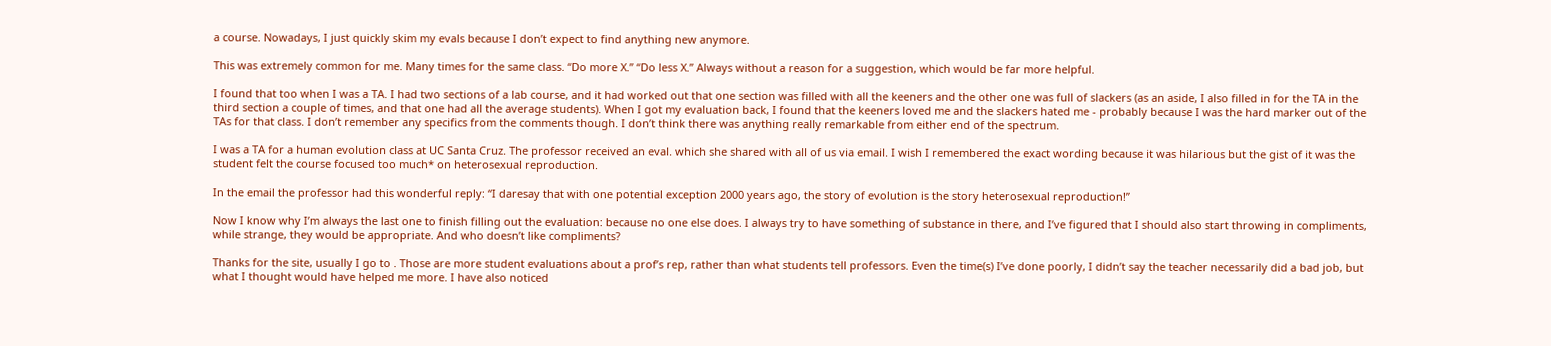a course. Nowadays, I just quickly skim my evals because I don’t expect to find anything new anymore.

This was extremely common for me. Many times for the same class. “Do more X.” “Do less X.” Always without a reason for a suggestion, which would be far more helpful.

I found that too when I was a TA. I had two sections of a lab course, and it had worked out that one section was filled with all the keeners and the other one was full of slackers (as an aside, I also filled in for the TA in the third section a couple of times, and that one had all the average students). When I got my evaluation back, I found that the keeners loved me and the slackers hated me - probably because I was the hard marker out of the TAs for that class. I don’t remember any specifics from the comments though. I don’t think there was anything really remarkable from either end of the spectrum.

I was a TA for a human evolution class at UC Santa Cruz. The professor received an eval. which she shared with all of us via email. I wish I remembered the exact wording because it was hilarious but the gist of it was the student felt the course focused too much* on heterosexual reproduction.

In the email the professor had this wonderful reply: “I daresay that with one potential exception 2000 years ago, the story of evolution is the story heterosexual reproduction!”

Now I know why I’m always the last one to finish filling out the evaluation: because no one else does. I always try to have something of substance in there, and I’ve figured that I should also start throwing in compliments, while strange, they would be appropriate. And who doesn’t like compliments?

Thanks for the site, usually I go to . Those are more student evaluations about a prof’s rep, rather than what students tell professors. Even the time(s) I’ve done poorly, I didn’t say the teacher necessarily did a bad job, but what I thought would have helped me more. I have also noticed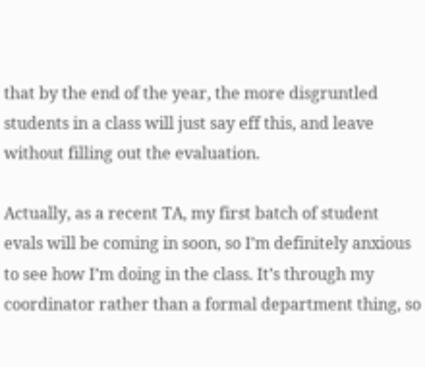that by the end of the year, the more disgruntled students in a class will just say eff this, and leave without filling out the evaluation.

Actually, as a recent TA, my first batch of student evals will be coming in soon, so I’m definitely anxious to see how I’m doing in the class. It’s through my coordinator rather than a formal department thing, so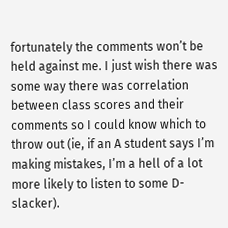fortunately the comments won’t be held against me. I just wish there was some way there was correlation between class scores and their comments so I could know which to throw out (ie, if an A student says I’m making mistakes, I’m a hell of a lot more likely to listen to some D- slacker).